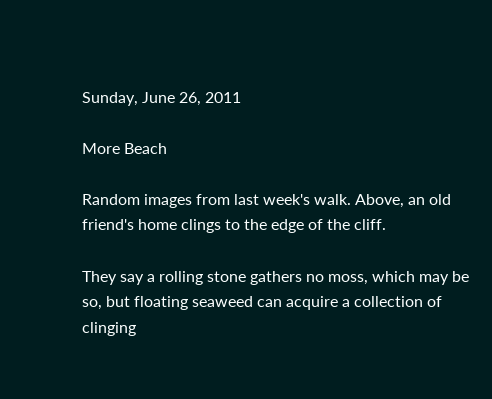Sunday, June 26, 2011

More Beach

Random images from last week's walk. Above, an old friend's home clings to the edge of the cliff.

They say a rolling stone gathers no moss, which may be so, but floating seaweed can acquire a collection of clinging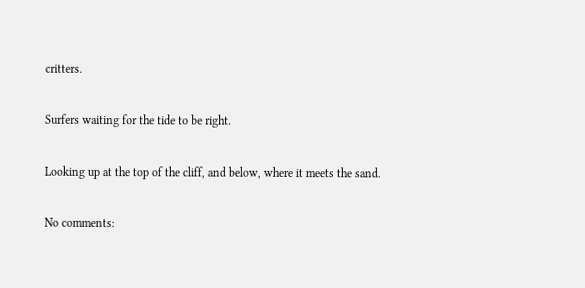critters.

Surfers waiting for the tide to be right.

Looking up at the top of the cliff, and below, where it meets the sand.

No comments: